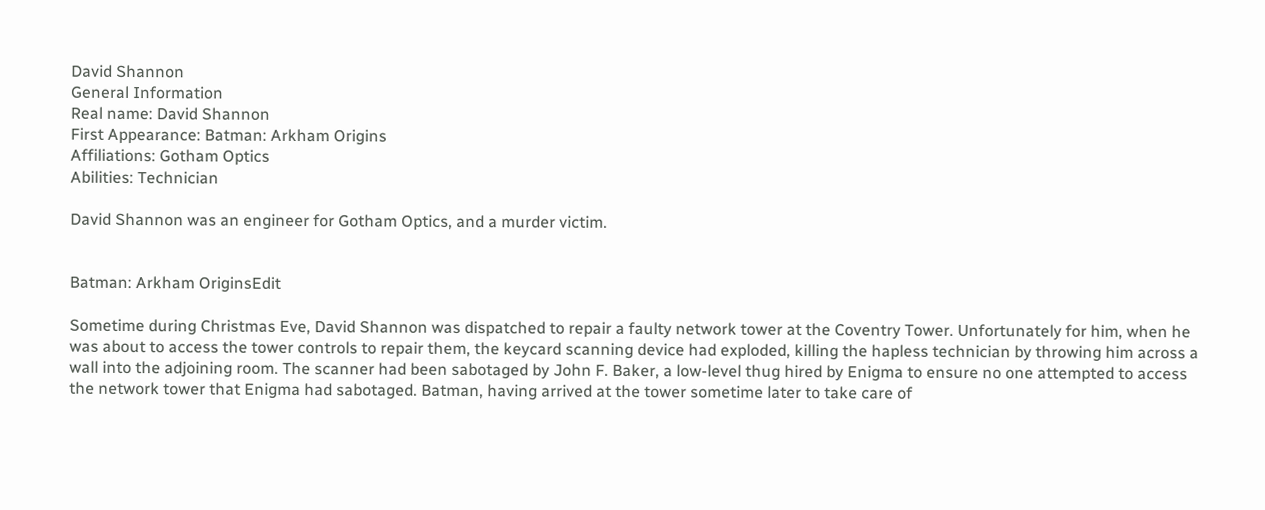David Shannon
General Information
Real name: David Shannon
First Appearance: Batman: Arkham Origins
Affiliations: Gotham Optics
Abilities: Technician

David Shannon was an engineer for Gotham Optics, and a murder victim.


Batman: Arkham OriginsEdit

Sometime during Christmas Eve, David Shannon was dispatched to repair a faulty network tower at the Coventry Tower. Unfortunately for him, when he was about to access the tower controls to repair them, the keycard scanning device had exploded, killing the hapless technician by throwing him across a wall into the adjoining room. The scanner had been sabotaged by John F. Baker, a low-level thug hired by Enigma to ensure no one attempted to access the network tower that Enigma had sabotaged. Batman, having arrived at the tower sometime later to take care of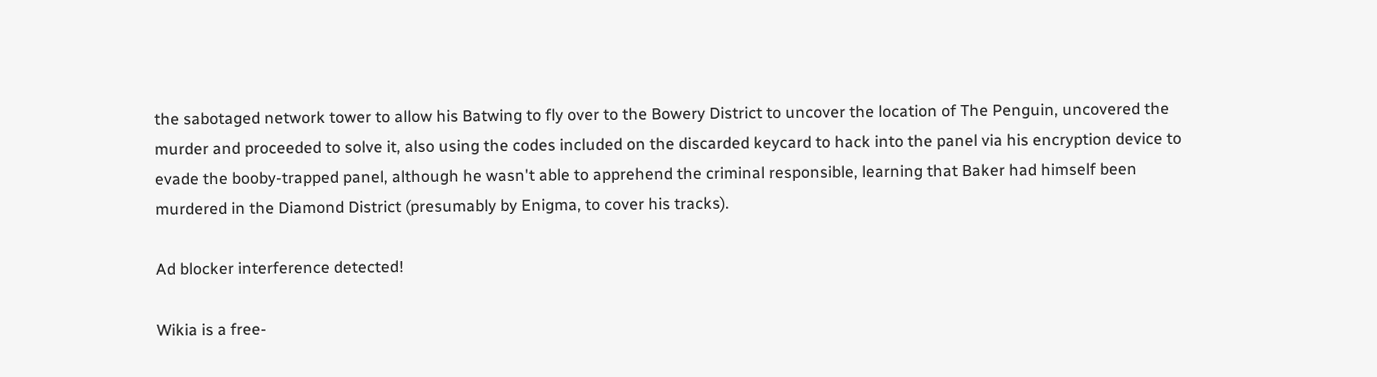the sabotaged network tower to allow his Batwing to fly over to the Bowery District to uncover the location of The Penguin, uncovered the murder and proceeded to solve it, also using the codes included on the discarded keycard to hack into the panel via his encryption device to evade the booby-trapped panel, although he wasn't able to apprehend the criminal responsible, learning that Baker had himself been murdered in the Diamond District (presumably by Enigma, to cover his tracks).

Ad blocker interference detected!

Wikia is a free-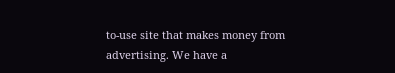to-use site that makes money from advertising. We have a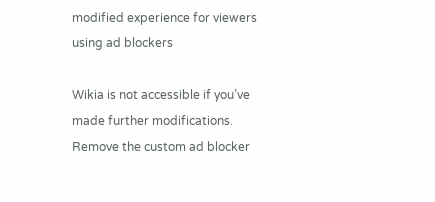modified experience for viewers using ad blockers

Wikia is not accessible if you’ve made further modifications. Remove the custom ad blocker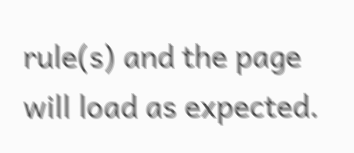rule(s) and the page will load as expected.